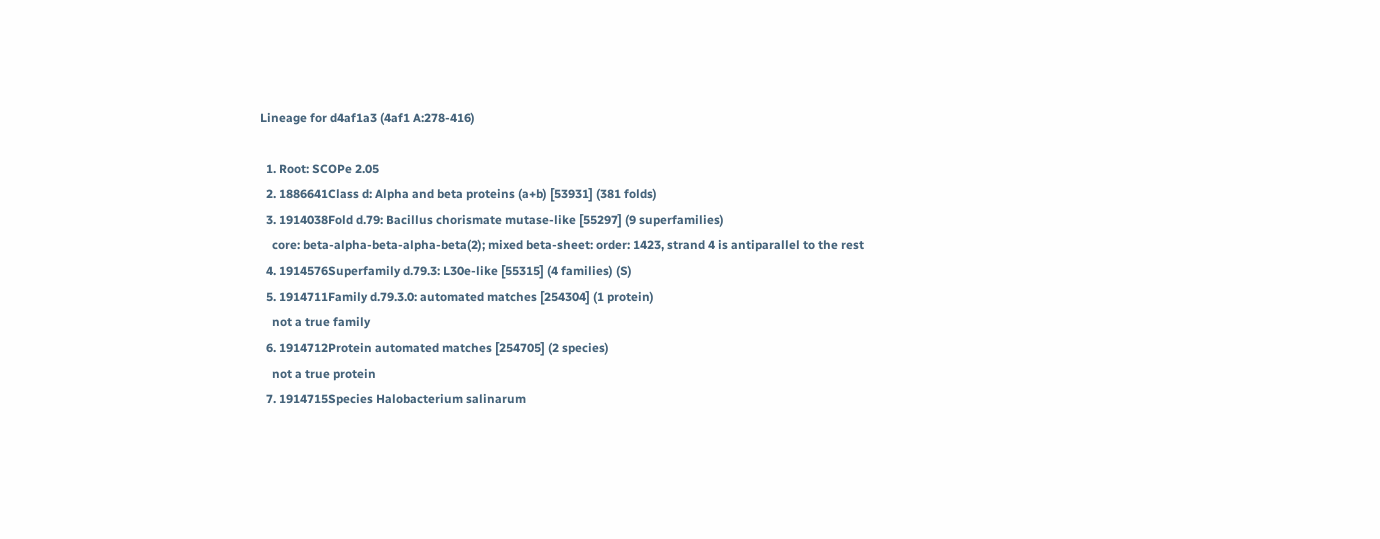Lineage for d4af1a3 (4af1 A:278-416)

  1. Root: SCOPe 2.05
  2. 1886641Class d: Alpha and beta proteins (a+b) [53931] (381 folds)
  3. 1914038Fold d.79: Bacillus chorismate mutase-like [55297] (9 superfamilies)
    core: beta-alpha-beta-alpha-beta(2); mixed beta-sheet: order: 1423, strand 4 is antiparallel to the rest
  4. 1914576Superfamily d.79.3: L30e-like [55315] (4 families) (S)
  5. 1914711Family d.79.3.0: automated matches [254304] (1 protein)
    not a true family
  6. 1914712Protein automated matches [254705] (2 species)
    not a true protein
  7. 1914715Species Halobacterium salinarum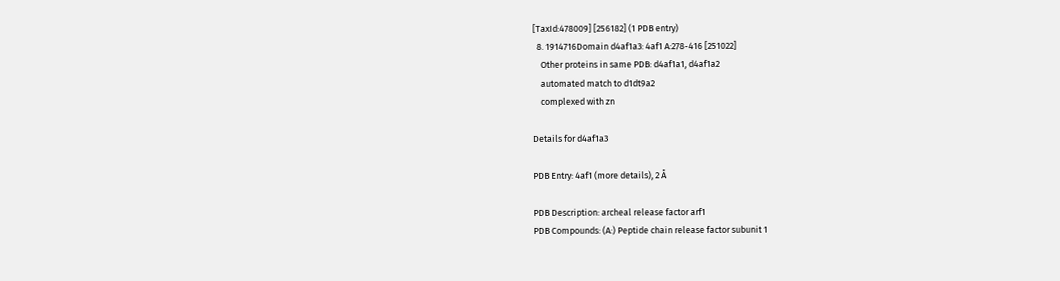[TaxId:478009] [256182] (1 PDB entry)
  8. 1914716Domain d4af1a3: 4af1 A:278-416 [251022]
    Other proteins in same PDB: d4af1a1, d4af1a2
    automated match to d1dt9a2
    complexed with zn

Details for d4af1a3

PDB Entry: 4af1 (more details), 2 Å

PDB Description: archeal release factor arf1
PDB Compounds: (A:) Peptide chain release factor subunit 1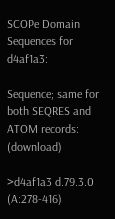SCOPe Domain Sequences for d4af1a3:

Sequence; same for both SEQRES and ATOM records: (download)

>d4af1a3 d.79.3.0 (A:278-416)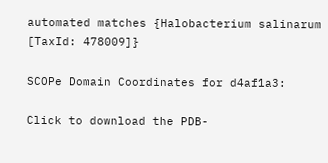automated matches {Halobacterium salinarum [TaxId: 478009]}

SCOPe Domain Coordinates for d4af1a3:

Click to download the PDB-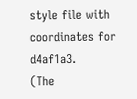style file with coordinates for d4af1a3.
(The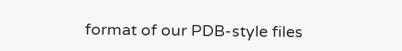format of our PDB-style files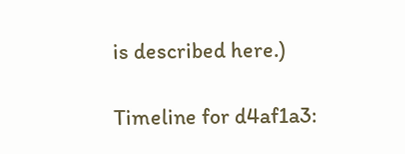is described here.)

Timeline for d4af1a3: